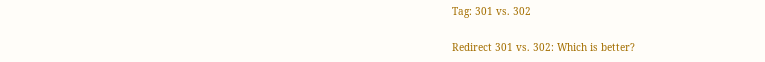Tag: 301 vs. 302

Redirect 301 vs. 302: Which is better?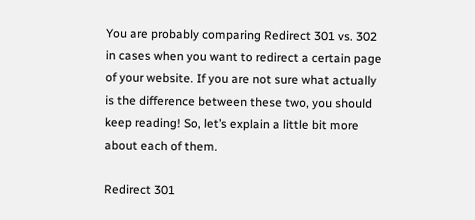You are probably comparing Redirect 301 vs. 302 in cases when you want to redirect a certain page of your website. If you are not sure what actually is the difference between these two, you should keep reading! So, let’s explain a little bit more about each of them.

Redirect 301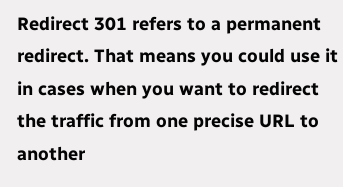Redirect 301 refers to a permanent redirect. That means you could use it in cases when you want to redirect the traffic from one precise URL to another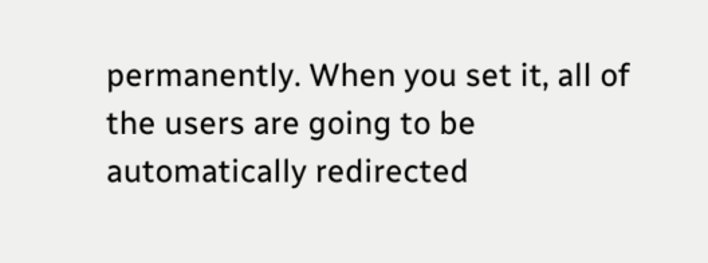permanently. When you set it, all of the users are going to be automatically redirected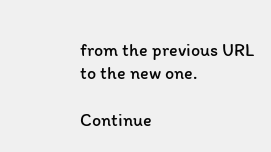from the previous URL to the new one.

Continue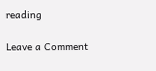reading

Leave a Comment